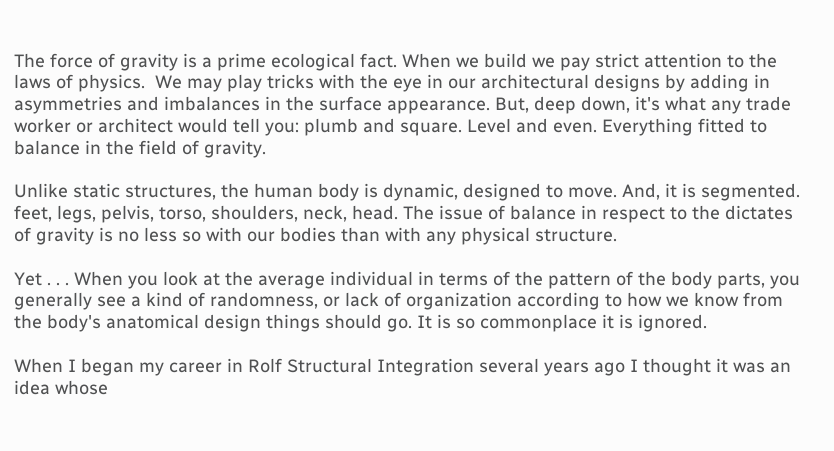The force of gravity is a prime ecological fact. When we build we pay strict attention to the laws of physics.  We may play tricks with the eye in our architectural designs by adding in asymmetries and imbalances in the surface appearance. But, deep down, it's what any trade worker or architect would tell you: plumb and square. Level and even. Everything fitted to balance in the field of gravity.

Unlike static structures, the human body is dynamic, designed to move. And, it is segmented. feet, legs, pelvis, torso, shoulders, neck, head. The issue of balance in respect to the dictates of gravity is no less so with our bodies than with any physical structure.

Yet . . . When you look at the average individual in terms of the pattern of the body parts, you generally see a kind of randomness, or lack of organization according to how we know from the body's anatomical design things should go. It is so commonplace it is ignored.

When I began my career in Rolf Structural Integration several years ago I thought it was an idea whose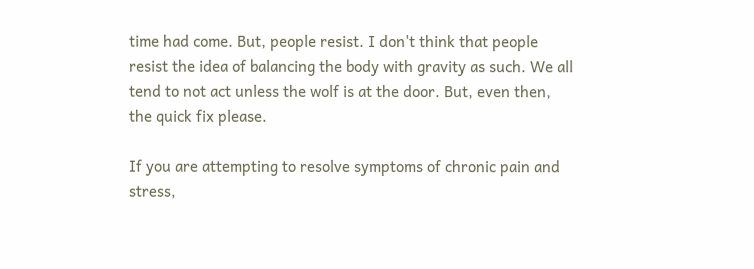time had come. But, people resist. I don't think that people resist the idea of balancing the body with gravity as such. We all tend to not act unless the wolf is at the door. But, even then, the quick fix please.

If you are attempting to resolve symptoms of chronic pain and stress,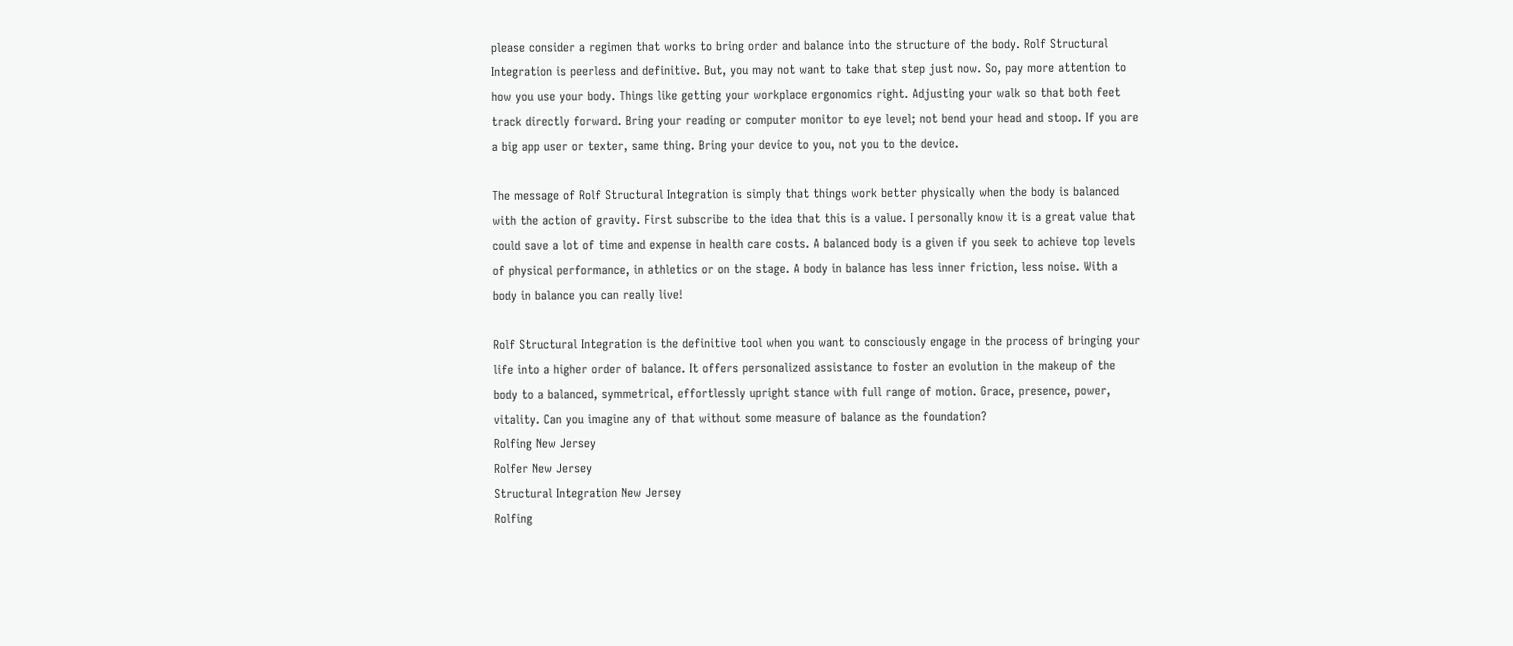please consider a regimen that works to bring order and balance into the structure of the body. Rolf Structural Integration is peerless and definitive. But, you may not want to take that step just now. So, pay more attention to how you use your body. Things like getting your workplace ergonomics right. Adjusting your walk so that both feet track directly forward. Bring your reading or computer monitor to eye level; not bend your head and stoop. If you are a big app user or texter, same thing. Bring your device to you, not you to the device.

The message of Rolf Structural Integration is simply that things work better physically when the body is balanced with the action of gravity. First subscribe to the idea that this is a value. I personally know it is a great value that could save a lot of time and expense in health care costs. A balanced body is a given if you seek to achieve top levels of physical performance, in athletics or on the stage. A body in balance has less inner friction, less noise. With a body in balance you can really live!

Rolf Structural Integration is the definitive tool when you want to consciously engage in the process of bringing your life into a higher order of balance. It offers personalized assistance to foster an evolution in the makeup of the body to a balanced, symmetrical, effortlessly upright stance with full range of motion. Grace, presence, power, vitality. Can you imagine any of that without some measure of balance as the foundation?
Rolfing New Jersey
Rolfer New Jersey
Structural Integration New Jersey
Rolfing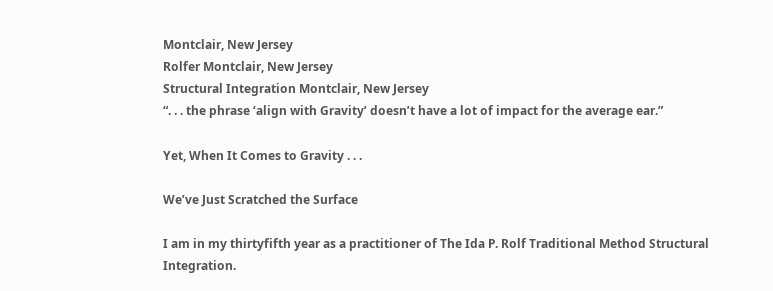Montclair, New Jersey
Rolfer Montclair, New Jersey
Structural Integration Montclair, New Jersey
“. . . the phrase ‘align with Gravity’ doesn’t have a lot of impact for the average ear.”

Yet, When It Comes to Gravity . . .

We’ve Just Scratched the Surface

I am in my thirtyfifth year as a practitioner of The Ida P. Rolf Traditional Method Structural Integration.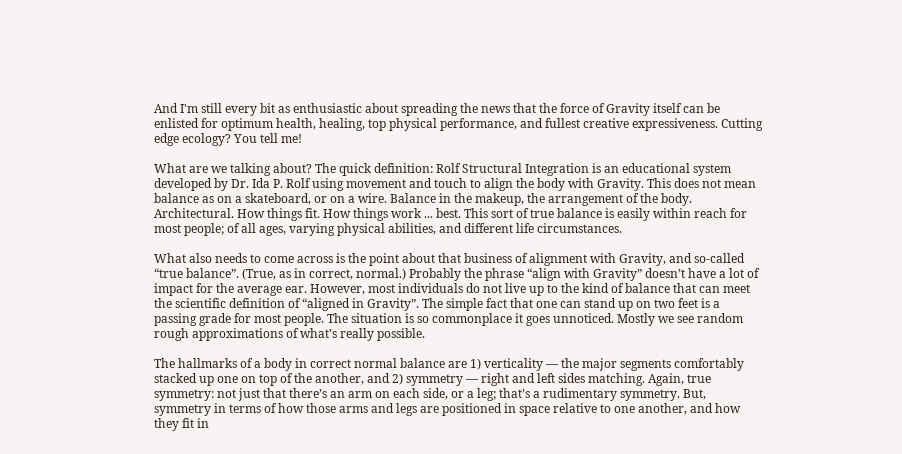And I'm still every bit as enthusiastic about spreading the news that the force of Gravity itself can be enlisted for optimum health, healing, top physical performance, and fullest creative expressiveness. Cutting edge ecology? You tell me!

What are we talking about? The quick definition: Rolf Structural Integration is an educational system developed by Dr. Ida P. Rolf using movement and touch to align the body with Gravity. This does not mean balance as on a skateboard, or on a wire. Balance in the makeup, the arrangement of the body. Architectural. How things fit. How things work ... best. This sort of true balance is easily within reach for most people; of all ages, varying physical abilities, and different life circumstances.

What also needs to come across is the point about that business of alignment with Gravity, and so-called “true balance”. (True, as in correct, normal.) Probably the phrase “align with Gravity” doesn’t have a lot of impact for the average ear. However, most individuals do not live up to the kind of balance that can meet the scientific definition of “aligned in Gravity”. The simple fact that one can stand up on two feet is a passing grade for most people. The situation is so commonplace it goes unnoticed. Mostly we see random rough approximations of what’s really possible.

The hallmarks of a body in correct normal balance are 1) verticality — the major segments comfortably stacked up one on top of the another, and 2) symmetry — right and left sides matching. Again, true symmetry: not just that there’s an arm on each side, or a leg; that’s a rudimentary symmetry. But, symmetry in terms of how those arms and legs are positioned in space relative to one another, and how they fit in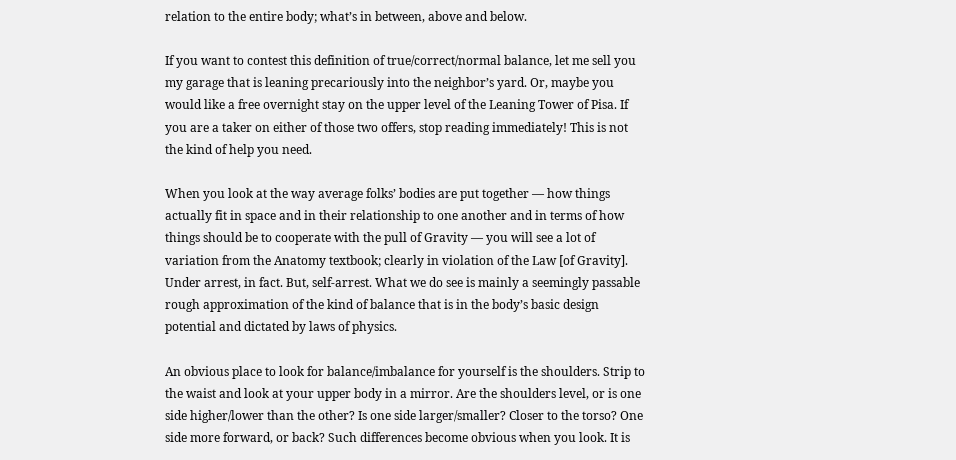relation to the entire body; what’s in between, above and below.

If you want to contest this definition of true/correct/normal balance, let me sell you my garage that is leaning precariously into the neighbor’s yard. Or, maybe you would like a free overnight stay on the upper level of the Leaning Tower of Pisa. If you are a taker on either of those two offers, stop reading immediately! This is not the kind of help you need.

When you look at the way average folks’ bodies are put together — how things actually fit in space and in their relationship to one another and in terms of how things should be to cooperate with the pull of Gravity — you will see a lot of variation from the Anatomy textbook; clearly in violation of the Law [of Gravity]. Under arrest, in fact. But, self-arrest. What we do see is mainly a seemingly passable rough approximation of the kind of balance that is in the body’s basic design potential and dictated by laws of physics.

An obvious place to look for balance/imbalance for yourself is the shoulders. Strip to the waist and look at your upper body in a mirror. Are the shoulders level, or is one side higher/lower than the other? Is one side larger/smaller? Closer to the torso? One side more forward, or back? Such differences become obvious when you look. It is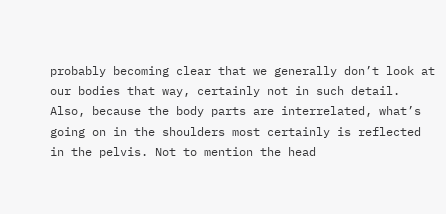probably becoming clear that we generally don’t look at our bodies that way, certainly not in such detail. Also, because the body parts are interrelated, what’s going on in the shoulders most certainly is reflected in the pelvis. Not to mention the head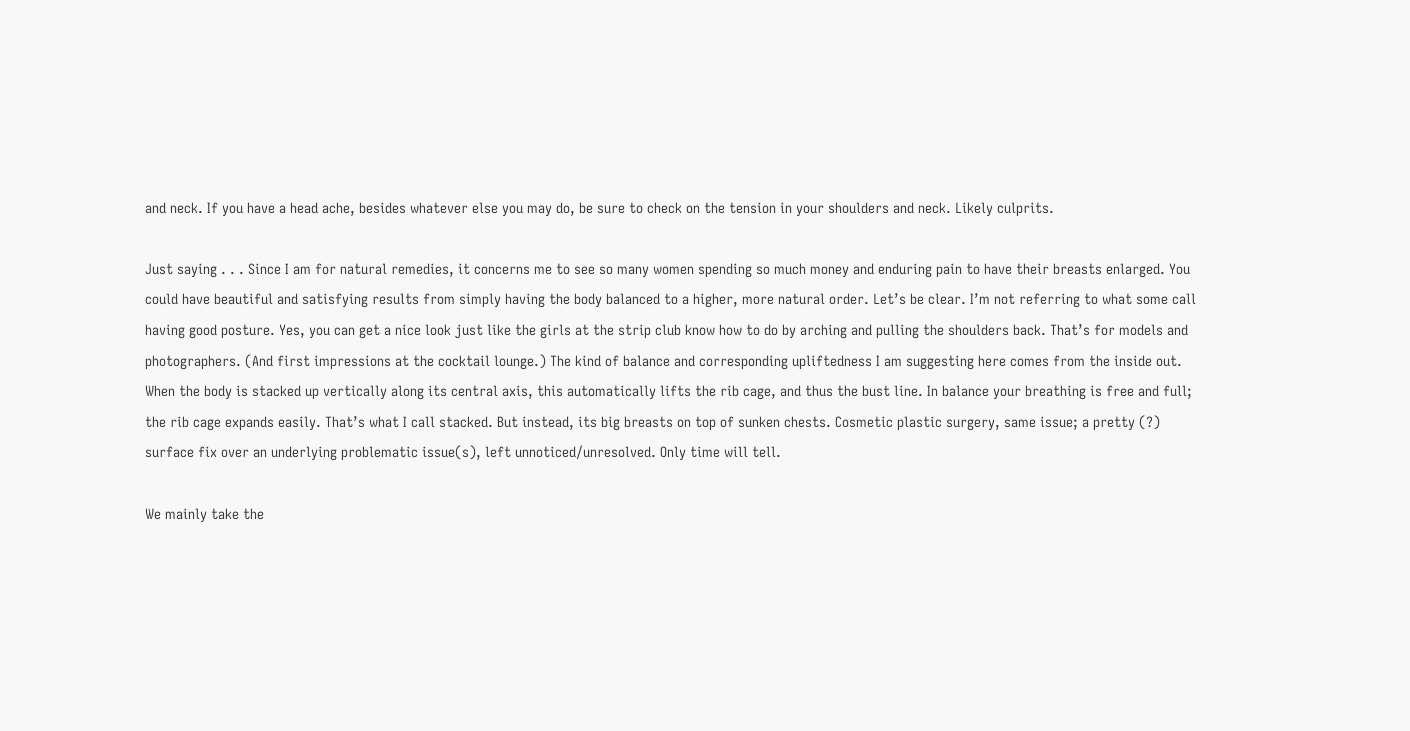and neck. If you have a head ache, besides whatever else you may do, be sure to check on the tension in your shoulders and neck. Likely culprits.

Just saying . . . Since I am for natural remedies, it concerns me to see so many women spending so much money and enduring pain to have their breasts enlarged. You could have beautiful and satisfying results from simply having the body balanced to a higher, more natural order. Let’s be clear. I’m not referring to what some call having good posture. Yes, you can get a nice look just like the girls at the strip club know how to do by arching and pulling the shoulders back. That’s for models and photographers. (And first impressions at the cocktail lounge.) The kind of balance and corresponding upliftedness I am suggesting here comes from the inside out. When the body is stacked up vertically along its central axis, this automatically lifts the rib cage, and thus the bust line. In balance your breathing is free and full; the rib cage expands easily. That’s what I call stacked. But instead, its big breasts on top of sunken chests. Cosmetic plastic surgery, same issue; a pretty (?) surface fix over an underlying problematic issue(s), left unnoticed/unresolved. Only time will tell.

We mainly take the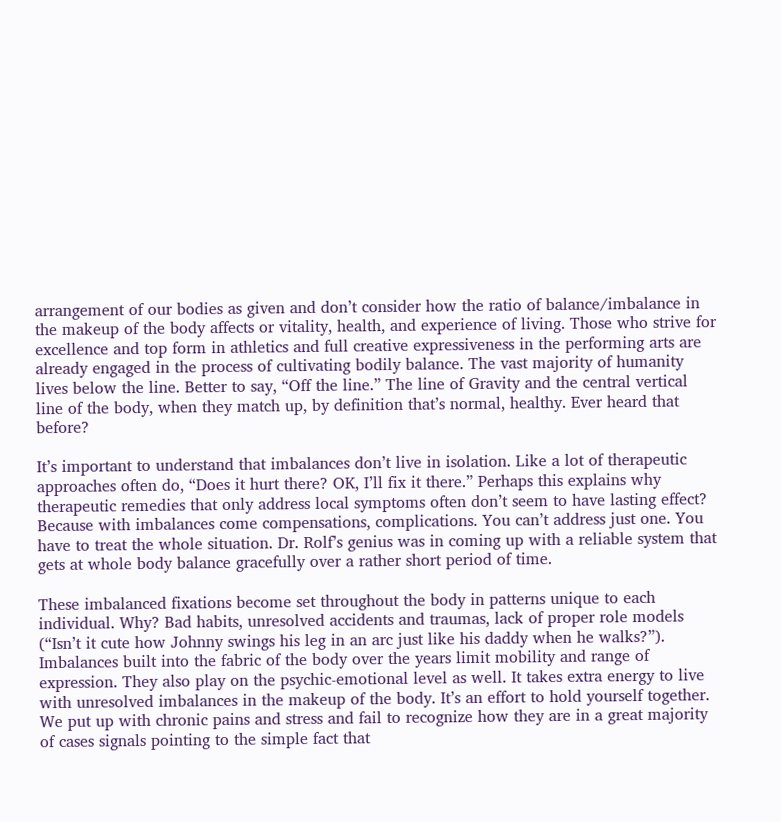arrangement of our bodies as given and don’t consider how the ratio of balance/imbalance in the makeup of the body affects or vitality, health, and experience of living. Those who strive for excellence and top form in athletics and full creative expressiveness in the performing arts are already engaged in the process of cultivating bodily balance. The vast majority of humanity lives below the line. Better to say, “Off the line.” The line of Gravity and the central vertical line of the body, when they match up, by definition that’s normal, healthy. Ever heard that before?

It’s important to understand that imbalances don’t live in isolation. Like a lot of therapeutic approaches often do, “Does it hurt there? OK, I’ll fix it there.” Perhaps this explains why therapeutic remedies that only address local symptoms often don’t seem to have lasting effect? Because with imbalances come compensations, complications. You can’t address just one. You have to treat the whole situation. Dr. Rolf’s genius was in coming up with a reliable system that gets at whole body balance gracefully over a rather short period of time.

These imbalanced fixations become set throughout the body in patterns unique to each individual. Why? Bad habits, unresolved accidents and traumas, lack of proper role models (“Isn’t it cute how Johnny swings his leg in an arc just like his daddy when he walks?”). Imbalances built into the fabric of the body over the years limit mobility and range of expression. They also play on the psychic-emotional level as well. It takes extra energy to live with unresolved imbalances in the makeup of the body. It’s an effort to hold yourself together. We put up with chronic pains and stress and fail to recognize how they are in a great majority of cases signals pointing to the simple fact that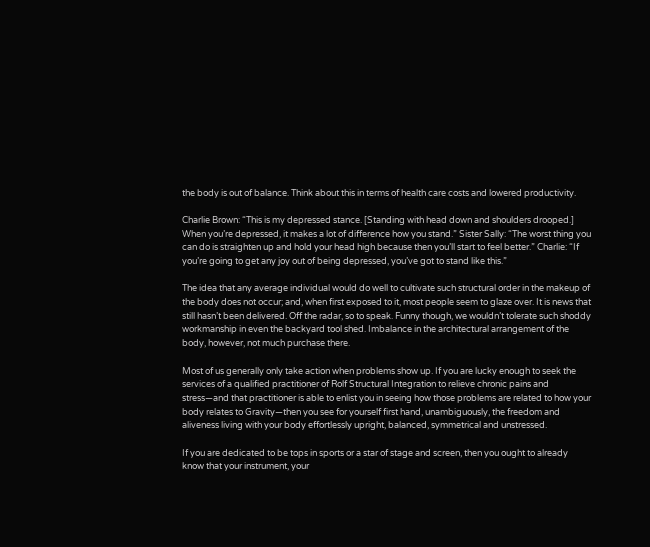the body is out of balance. Think about this in terms of health care costs and lowered productivity.

Charlie Brown: “This is my depressed stance. [Standing with head down and shoulders drooped.] When you’re depressed, it makes a lot of difference how you stand.” Sister Sally: “The worst thing you can do is straighten up and hold your head high because then you’ll start to feel better.” Charlie: “If you’re going to get any joy out of being depressed, you’ve got to stand like this.”

The idea that any average individual would do well to cultivate such structural order in the makeup of the body does not occur; and, when first exposed to it, most people seem to glaze over. It is news that still hasn’t been delivered. Off the radar, so to speak. Funny though, we wouldn’t tolerate such shoddy workmanship in even the backyard tool shed. Imbalance in the architectural arrangement of the body, however, not much purchase there.

Most of us generally only take action when problems show up. If you are lucky enough to seek the services of a qualified practitioner of Rolf Structural Integration to relieve chronic pains and stress—and that practitioner is able to enlist you in seeing how those problems are related to how your body relates to Gravity—then you see for yourself first hand, unambiguously, the freedom and aliveness living with your body effortlessly upright, balanced, symmetrical and unstressed.

If you are dedicated to be tops in sports or a star of stage and screen, then you ought to already know that your instrument, your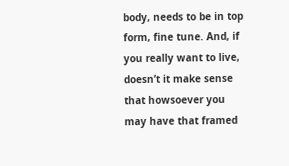body, needs to be in top form, fine tune. And, if you really want to live, doesn’t it make sense that howsoever you may have that framed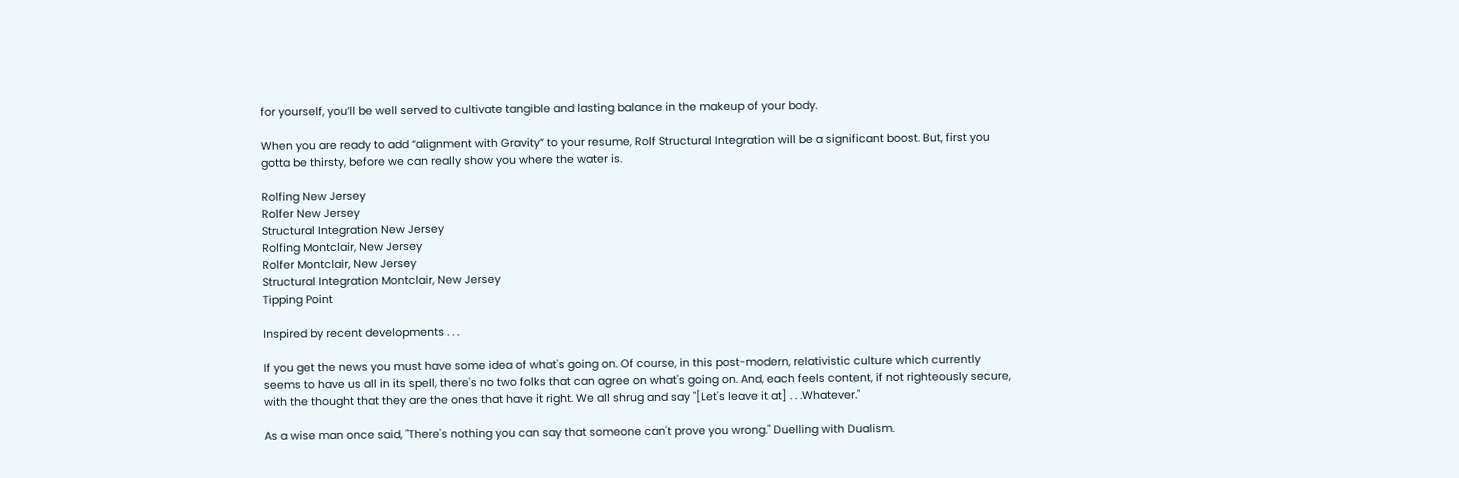for yourself, you’ll be well served to cultivate tangible and lasting balance in the makeup of your body.

When you are ready to add “alignment with Gravity” to your resume, Rolf Structural Integration will be a significant boost. But, first you gotta be thirsty, before we can really show you where the water is.

Rolfing New Jersey
Rolfer New Jersey
Structural Integration New Jersey
Rolfing Montclair, New Jersey
Rolfer Montclair, New Jersey
Structural Integration Montclair, New Jersey
Tipping Point

Inspired by recent developments . . .

If you get the news you must have some idea of what's going on. Of course, in this post-modern, relativistic culture which currently seems to have us all in its spell, there's no two folks that can agree on what's going on. And, each feels content, if not righteously secure, with the thought that they are the ones that have it right. We all shrug and say "[Let's leave it at] . . .Whatever."

As a wise man once said, "There's nothing you can say that someone can't prove you wrong." Duelling with Dualism.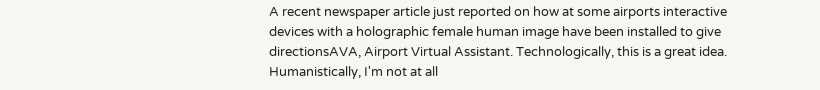A recent newspaper article just reported on how at some airports interactive devices with a holographic female human image have been installed to give directionsAVA, Airport Virtual Assistant. Technologically, this is a great idea. Humanistically, I'm not at all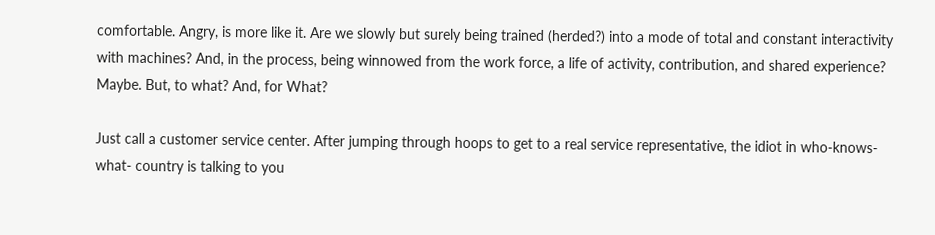comfortable. Angry, is more like it. Are we slowly but surely being trained (herded?) into a mode of total and constant interactivity with machines? And, in the process, being winnowed from the work force, a life of activity, contribution, and shared experience? Maybe. But, to what? And, for What?

Just call a customer service center. After jumping through hoops to get to a real service representative, the idiot in who-knows-what- country is talking to you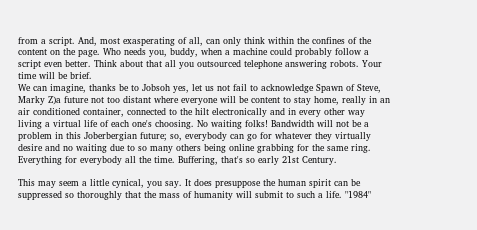from a script. And, most exasperating of all, can only think within the confines of the content on the page. Who needs you, buddy, when a machine could probably follow a script even better. Think about that all you outsourced telephone answering robots. Your time will be brief.
We can imagine, thanks be to Jobsoh yes, let us not fail to acknowledge Spawn of Steve, Marky Z)a future not too distant where everyone will be content to stay home, really in an air conditioned container, connected to the hilt electronically and in every other way living a virtual life of each one's choosing. No waiting folks! Bandwidth will not be a problem in this Joberbergian future; so, everybody can go for whatever they virtually desire and no waiting due to so many others being online grabbing for the same ring. Everything for everybody all the time. Buffering, that's so early 21st Century.

This may seem a little cynical, you say. It does presuppose the human spirit can be suppressed so thoroughly that the mass of humanity will submit to such a life. "1984"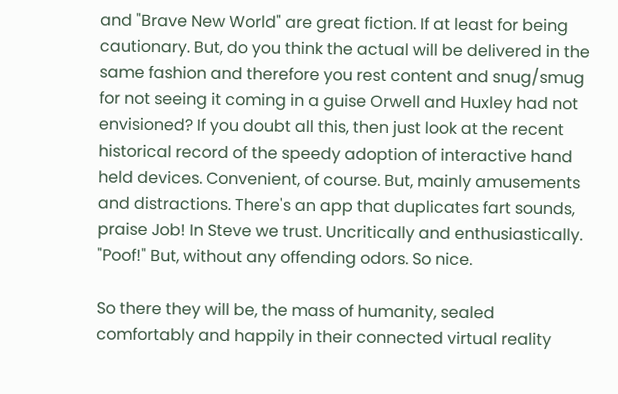and "Brave New World" are great fiction. If at least for being cautionary. But, do you think the actual will be delivered in the same fashion and therefore you rest content and snug/smug for not seeing it coming in a guise Orwell and Huxley had not envisioned? If you doubt all this, then just look at the recent historical record of the speedy adoption of interactive hand held devices. Convenient, of course. But, mainly amusements and distractions. There's an app that duplicates fart sounds, praise Job! In Steve we trust. Uncritically and enthusiastically. "Poof!" But, without any offending odors. So nice.

So there they will be, the mass of humanity, sealed comfortably and happily in their connected virtual reality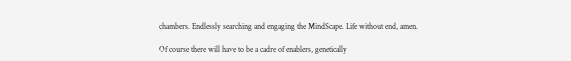chambers. Endlessly searching and engaging the MindScape. Life without end, amen.

Of course there will have to be a cadre of enablers, genetically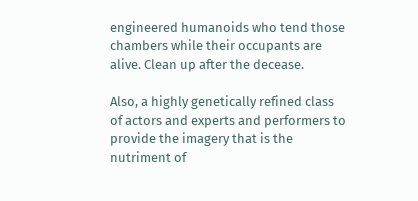engineered humanoids who tend those chambers while their occupants are alive. Clean up after the decease.

Also, a highly genetically refined class of actors and experts and performers to provide the imagery that is the nutriment of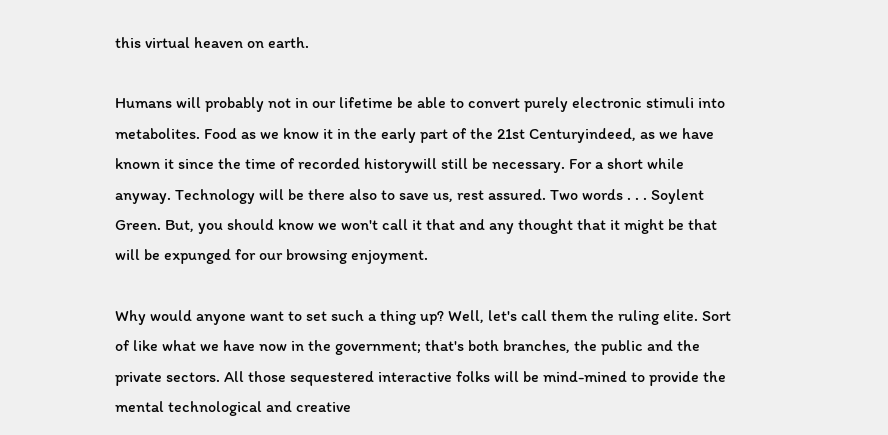this virtual heaven on earth.

Humans will probably not in our lifetime be able to convert purely electronic stimuli into metabolites. Food as we know it in the early part of the 21st Centuryindeed, as we have known it since the time of recorded historywill still be necessary. For a short while anyway. Technology will be there also to save us, rest assured. Two words . . . Soylent Green. But, you should know we won't call it that and any thought that it might be that will be expunged for our browsing enjoyment.

Why would anyone want to set such a thing up? Well, let's call them the ruling elite. Sort of like what we have now in the government; that's both branches, the public and the private sectors. All those sequestered interactive folks will be mind-mined to provide the mental technological and creative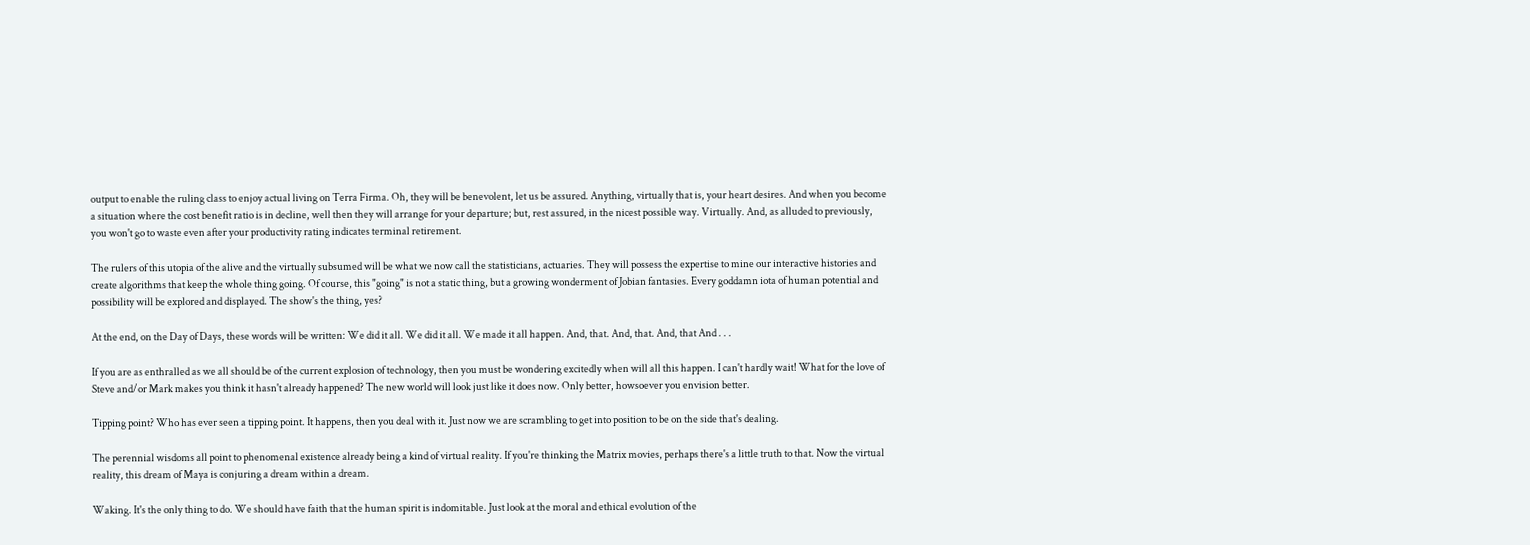output to enable the ruling class to enjoy actual living on Terra Firma. Oh, they will be benevolent, let us be assured. Anything, virtually that is, your heart desires. And when you become a situation where the cost benefit ratio is in decline, well then they will arrange for your departure; but, rest assured, in the nicest possible way. Virtually. And, as alluded to previously, you won't go to waste even after your productivity rating indicates terminal retirement.

The rulers of this utopia of the alive and the virtually subsumed will be what we now call the statisticians, actuaries. They will possess the expertise to mine our interactive histories and create algorithms that keep the whole thing going. Of course, this "going" is not a static thing, but a growing wonderment of Jobian fantasies. Every goddamn iota of human potential and possibility will be explored and displayed. The show's the thing, yes?

At the end, on the Day of Days, these words will be written: We did it all. We did it all. We made it all happen. And, that. And, that. And, that And . . .

If you are as enthralled as we all should be of the current explosion of technology, then you must be wondering excitedly when will all this happen. I can't hardly wait! What for the love of Steve and/or Mark makes you think it hasn't already happened? The new world will look just like it does now. Only better, howsoever you envision better.

Tipping point? Who has ever seen a tipping point. It happens, then you deal with it. Just now we are scrambling to get into position to be on the side that's dealing.

The perennial wisdoms all point to phenomenal existence already being a kind of virtual reality. If you're thinking the Matrix movies, perhaps there's a little truth to that. Now the virtual reality, this dream of Maya is conjuring a dream within a dream.

Waking. It's the only thing to do. We should have faith that the human spirit is indomitable. Just look at the moral and ethical evolution of the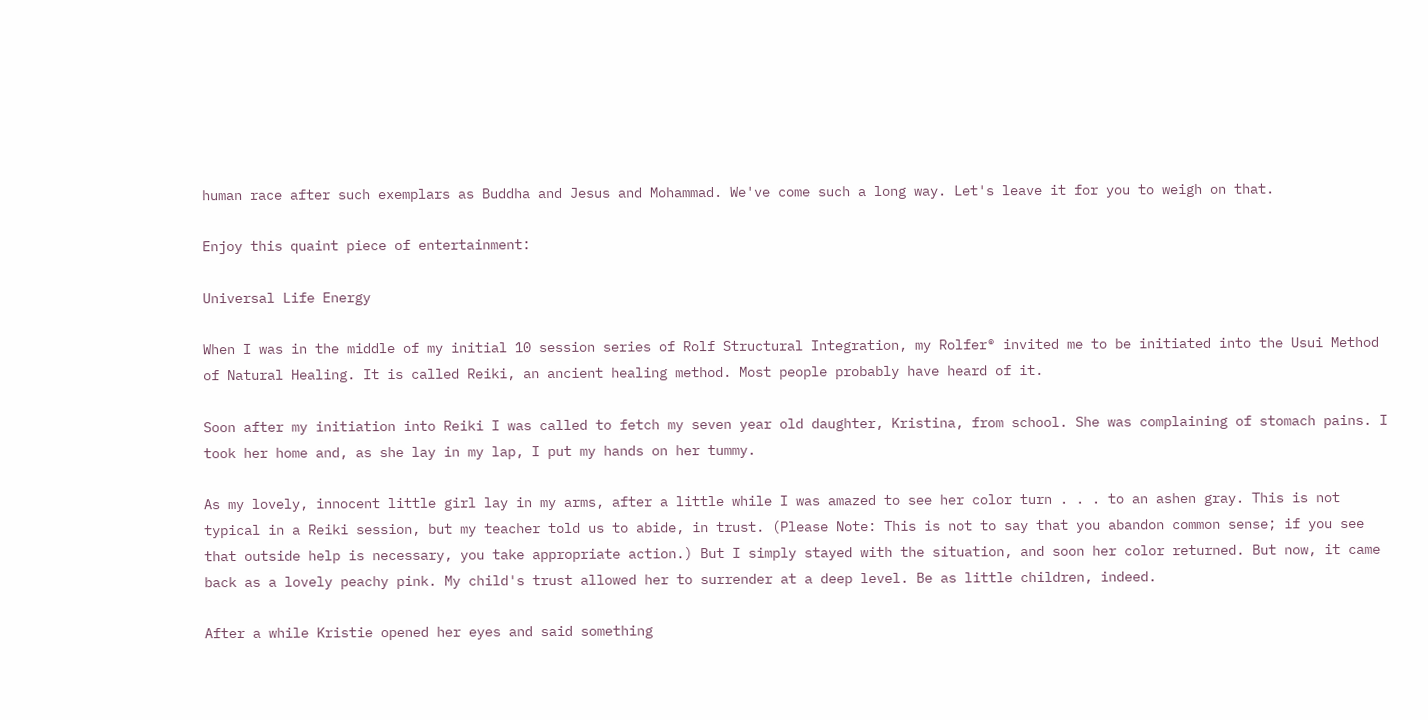human race after such exemplars as Buddha and Jesus and Mohammad. We've come such a long way. Let's leave it for you to weigh on that.

Enjoy this quaint piece of entertainment:

Universal Life Energy

When I was in the middle of my initial 10 session series of Rolf Structural Integration, my Rolfer® invited me to be initiated into the Usui Method of Natural Healing. It is called Reiki, an ancient healing method. Most people probably have heard of it.

Soon after my initiation into Reiki I was called to fetch my seven year old daughter, Kristina, from school. She was complaining of stomach pains. I took her home and, as she lay in my lap, I put my hands on her tummy.

As my lovely, innocent little girl lay in my arms, after a little while I was amazed to see her color turn . . . to an ashen gray. This is not typical in a Reiki session, but my teacher told us to abide, in trust. (Please Note: This is not to say that you abandon common sense; if you see that outside help is necessary, you take appropriate action.) But I simply stayed with the situation, and soon her color returned. But now, it came back as a lovely peachy pink. My child's trust allowed her to surrender at a deep level. Be as little children, indeed.

After a while Kristie opened her eyes and said something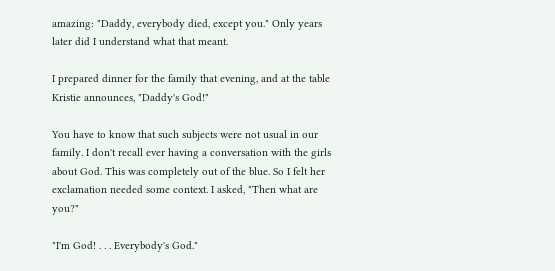amazing: "Daddy, everybody died, except you." Only years later did I understand what that meant.

I prepared dinner for the family that evening, and at the table Kristie announces, "Daddy's God!"

You have to know that such subjects were not usual in our family. I don't recall ever having a conversation with the girls about God. This was completely out of the blue. So I felt her exclamation needed some context. I asked, "Then what are you?"

"I'm God! . . . Everybody's God."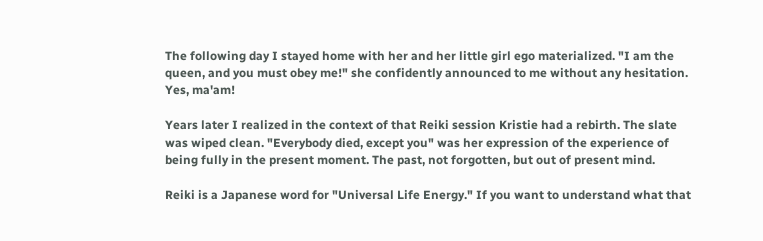The following day I stayed home with her and her little girl ego materialized. "I am the queen, and you must obey me!" she confidently announced to me without any hesitation. Yes, ma'am!

Years later I realized in the context of that Reiki session Kristie had a rebirth. The slate was wiped clean. "Everybody died, except you" was her expression of the experience of being fully in the present moment. The past, not forgotten, but out of present mind.

Reiki is a Japanese word for "Universal Life Energy." If you want to understand what that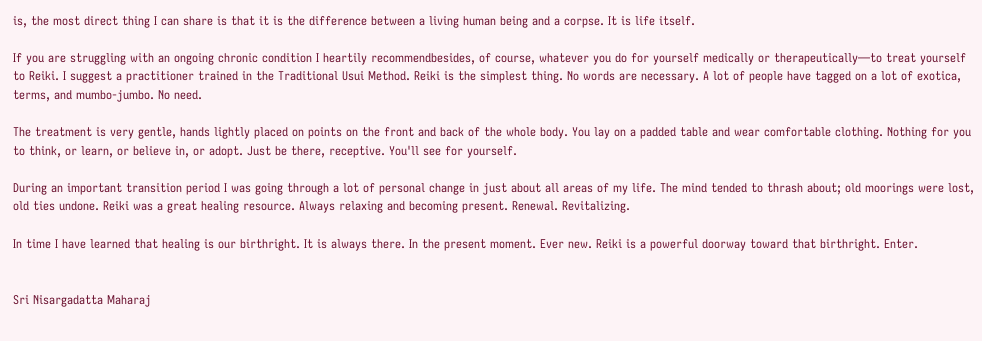is, the most direct thing I can share is that it is the difference between a living human being and a corpse. It is life itself.

If you are struggling with an ongoing chronic condition I heartily recommendbesides, of course, whatever you do for yourself medically or therapeutically—to treat yourself to Reiki. I suggest a practitioner trained in the Traditional Usui Method. Reiki is the simplest thing. No words are necessary. A lot of people have tagged on a lot of exotica, terms, and mumbo-jumbo. No need.

The treatment is very gentle, hands lightly placed on points on the front and back of the whole body. You lay on a padded table and wear comfortable clothing. Nothing for you to think, or learn, or believe in, or adopt. Just be there, receptive. You'll see for yourself.

During an important transition period I was going through a lot of personal change in just about all areas of my life. The mind tended to thrash about; old moorings were lost, old ties undone. Reiki was a great healing resource. Always relaxing and becoming present. Renewal. Revitalizing.

In time I have learned that healing is our birthright. It is always there. In the present moment. Ever new. Reiki is a powerful doorway toward that birthright. Enter.


Sri Nisargadatta Maharaj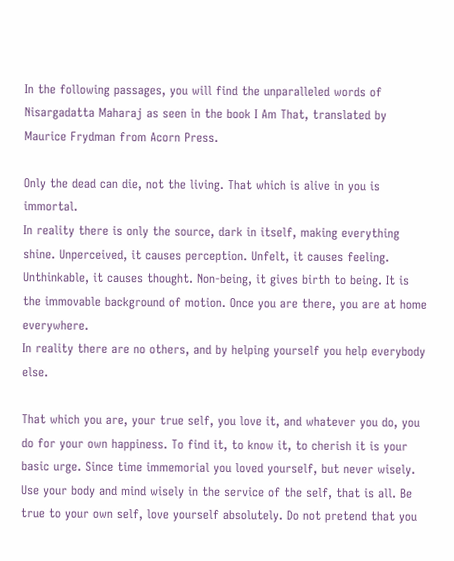In the following passages, you will find the unparalleled words of Nisargadatta Maharaj as seen in the book I Am That, translated by Maurice Frydman from Acorn Press.

Only the dead can die, not the living. That which is alive in you is immortal.
In reality there is only the source, dark in itself, making everything shine. Unperceived, it causes perception. Unfelt, it causes feeling. Unthinkable, it causes thought. Non-being, it gives birth to being. It is the immovable background of motion. Once you are there, you are at home everywhere.
In reality there are no others, and by helping yourself you help everybody else.

That which you are, your true self, you love it, and whatever you do, you do for your own happiness. To find it, to know it, to cherish it is your basic urge. Since time immemorial you loved yourself, but never wisely. Use your body and mind wisely in the service of the self, that is all. Be true to your own self, love yourself absolutely. Do not pretend that you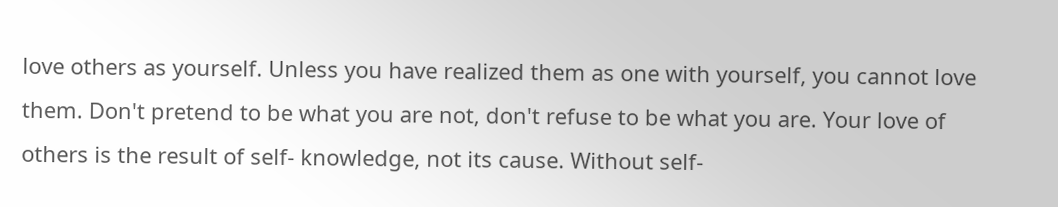love others as yourself. Unless you have realized them as one with yourself, you cannot love them. Don't pretend to be what you are not, don't refuse to be what you are. Your love of others is the result of self- knowledge, not its cause. Without self-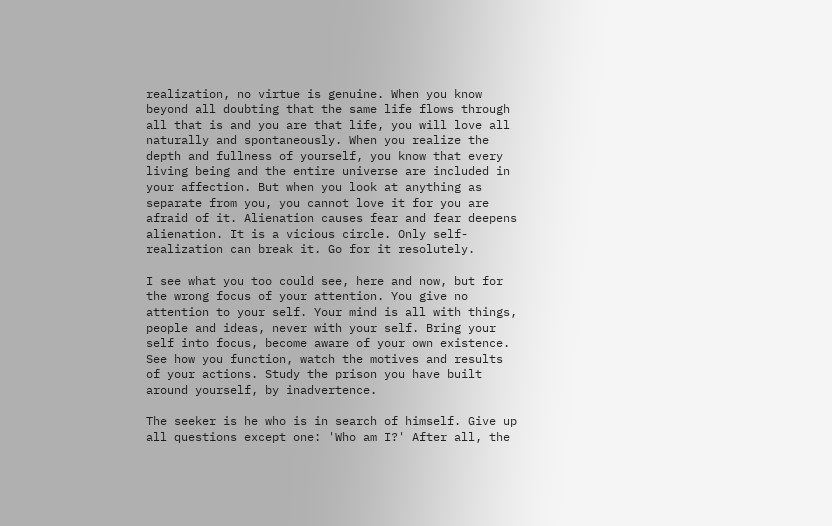realization, no virtue is genuine. When you know beyond all doubting that the same life flows through all that is and you are that life, you will love all naturally and spontaneously. When you realize the depth and fullness of yourself, you know that every living being and the entire universe are included in your affection. But when you look at anything as separate from you, you cannot love it for you are afraid of it. Alienation causes fear and fear deepens alienation. It is a vicious circle. Only self-realization can break it. Go for it resolutely.

I see what you too could see, here and now, but for the wrong focus of your attention. You give no attention to your self. Your mind is all with things, people and ideas, never with your self. Bring your self into focus, become aware of your own existence. See how you function, watch the motives and results of your actions. Study the prison you have built around yourself, by inadvertence.

The seeker is he who is in search of himself. Give up all questions except one: 'Who am I?' After all, the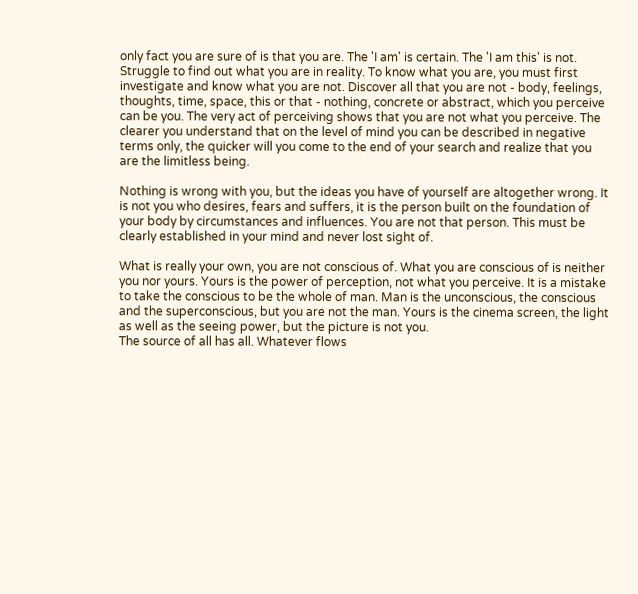only fact you are sure of is that you are. The 'I am' is certain. The 'I am this' is not. Struggle to find out what you are in reality. To know what you are, you must first investigate and know what you are not. Discover all that you are not - body, feelings, thoughts, time, space, this or that - nothing, concrete or abstract, which you perceive can be you. The very act of perceiving shows that you are not what you perceive. The clearer you understand that on the level of mind you can be described in negative terms only, the quicker will you come to the end of your search and realize that you are the limitless being.

Nothing is wrong with you, but the ideas you have of yourself are altogether wrong. It is not you who desires, fears and suffers, it is the person built on the foundation of your body by circumstances and influences. You are not that person. This must be clearly established in your mind and never lost sight of.

What is really your own, you are not conscious of. What you are conscious of is neither you nor yours. Yours is the power of perception, not what you perceive. It is a mistake to take the conscious to be the whole of man. Man is the unconscious, the conscious and the superconscious, but you are not the man. Yours is the cinema screen, the light as well as the seeing power, but the picture is not you.
The source of all has all. Whatever flows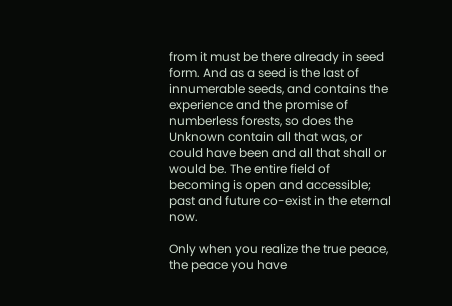from it must be there already in seed form. And as a seed is the last of innumerable seeds, and contains the experience and the promise of numberless forests, so does the Unknown contain all that was, or could have been and all that shall or would be. The entire field of becoming is open and accessible; past and future co-exist in the eternal now.

Only when you realize the true peace, the peace you have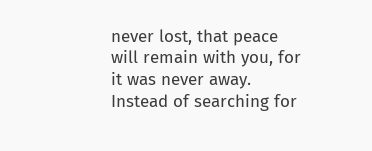never lost, that peace will remain with you, for it was never away. Instead of searching for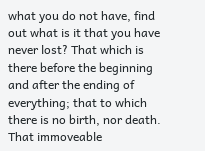what you do not have, find out what is it that you have never lost? That which is there before the beginning and after the ending of everything; that to which there is no birth, nor death. That immoveable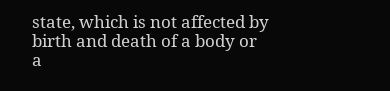state, which is not affected by birth and death of a body or a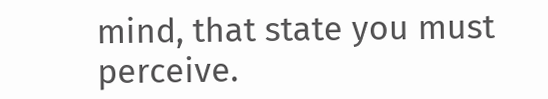mind, that state you must perceive.